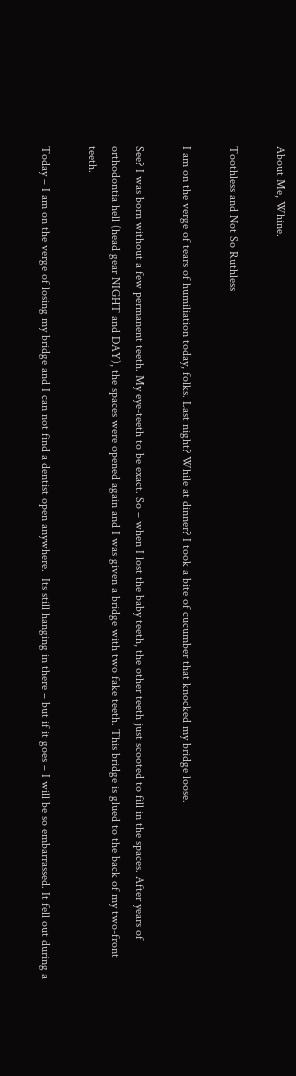About Me, Whine.

Toothless and Not So Ruthless

I am on the verge of tears of humiliation today, folks. Last night? While at dinner? I took a bite of cucumber that knocked my bridge loose.

See? I was born without a few permanent teeth. My eye-teeth to be exact. So – when I lost the baby teeth, the other teeth just scooted to fill in the spaces. After years of orthodontia hell (head gear NIGHT and DAY), the spaces were opened again and I was given a bridge with two fake teeth. This bridge is glued to the back of my two-front teeth.

Today – I am on the verge of losing my bridge and I can not find a dentist open anywhere.  Its still hanging in there – but if it goes – I will be so embarrassed. It fell out during a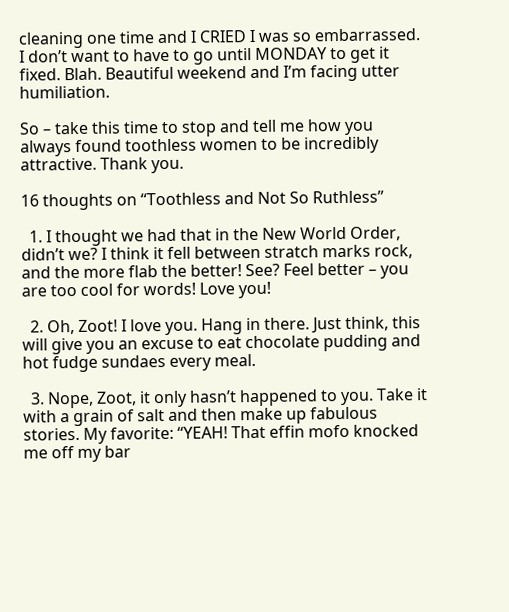cleaning one time and I CRIED I was so embarrassed. I don’t want to have to go until MONDAY to get it fixed. Blah. Beautiful weekend and I’m facing utter humiliation.

So – take this time to stop and tell me how you always found toothless women to be incredibly attractive. Thank you.

16 thoughts on “Toothless and Not So Ruthless”

  1. I thought we had that in the New World Order, didn’t we? I think it fell between stratch marks rock, and the more flab the better! See? Feel better – you are too cool for words! Love you!

  2. Oh, Zoot! I love you. Hang in there. Just think, this will give you an excuse to eat chocolate pudding and hot fudge sundaes every meal.

  3. Nope, Zoot, it only hasn’t happened to you. Take it with a grain of salt and then make up fabulous stories. My favorite: “YEAH! That effin mofo knocked me off my bar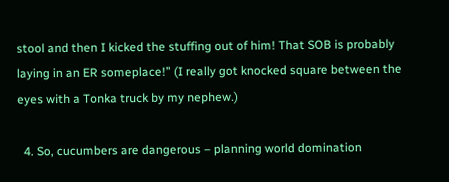stool and then I kicked the stuffing out of him! That SOB is probably laying in an ER someplace!” (I really got knocked square between the eyes with a Tonka truck by my nephew.)

  4. So, cucumbers are dangerous – planning world domination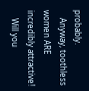probably.
    Anyway, toothless women ARE incredibly attractive!
    Will you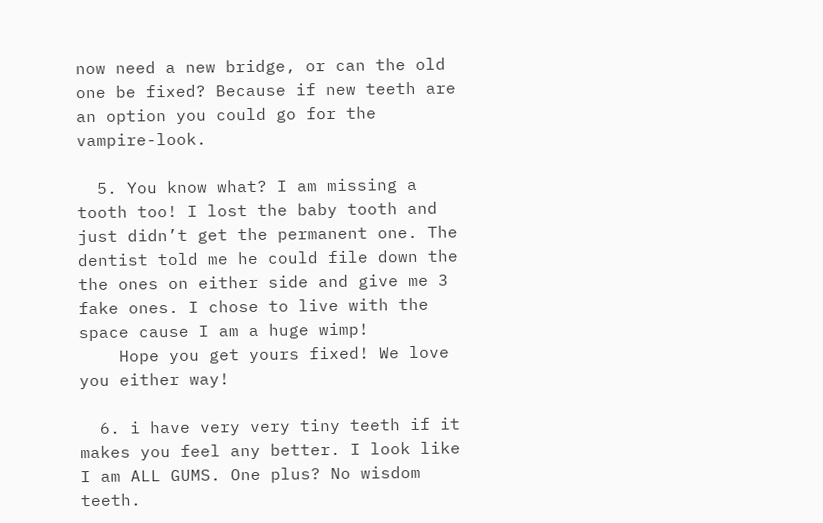now need a new bridge, or can the old one be fixed? Because if new teeth are an option you could go for the vampire-look.

  5. You know what? I am missing a tooth too! I lost the baby tooth and just didn’t get the permanent one. The dentist told me he could file down the the ones on either side and give me 3 fake ones. I chose to live with the space cause I am a huge wimp!
    Hope you get yours fixed! We love you either way!

  6. i have very very tiny teeth if it makes you feel any better. I look like I am ALL GUMS. One plus? No wisdom teeth.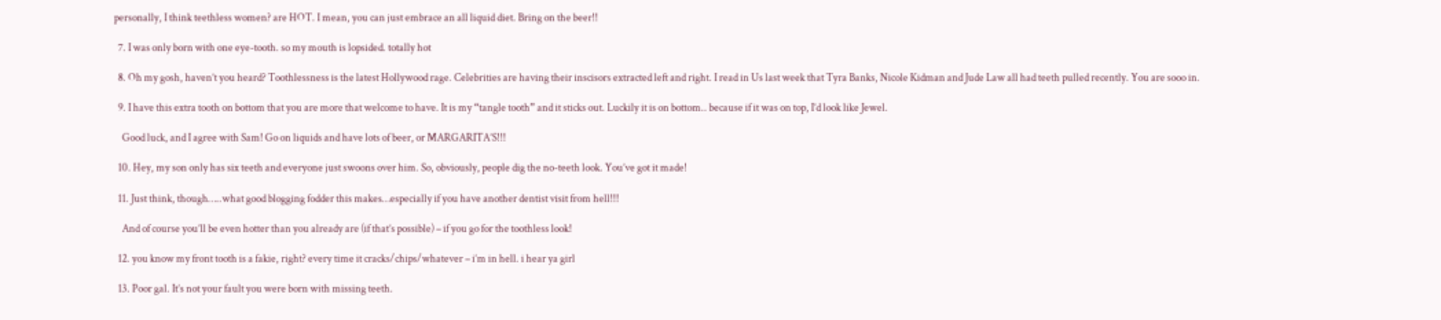personally, I think teethless women? are HOT. I mean, you can just embrace an all liquid diet. Bring on the beer!!

  7. I was only born with one eye-tooth. so my mouth is lopsided. totally hot

  8. Oh my gosh, haven’t you heard? Toothlessness is the latest Hollywood rage. Celebrities are having their inscisors extracted left and right. I read in Us last week that Tyra Banks, Nicole Kidman and Jude Law all had teeth pulled recently. You are sooo in.

  9. I have this extra tooth on bottom that you are more that welcome to have. It is my “tangle tooth” and it sticks out. Luckily it is on bottom.. because if it was on top, I’d look like Jewel.

    Good luck, and I agree with Sam! Go on liquids and have lots of beer, or MARGARITA’S!!!

  10. Hey, my son only has six teeth and everyone just swoons over him. So, obviously, people dig the no-teeth look. You’ve got it made!

  11. Just think, though…..what good blogging fodder this makes…especially if you have another dentist visit from hell!!!

    And of course you’ll be even hotter than you already are (if that’s possible) – if you go for the toothless look!

  12. you know my front tooth is a fakie, right? every time it cracks/chips/whatever – i’m in hell. i hear ya girl

  13. Poor gal. It’s not your fault you were born with missing teeth.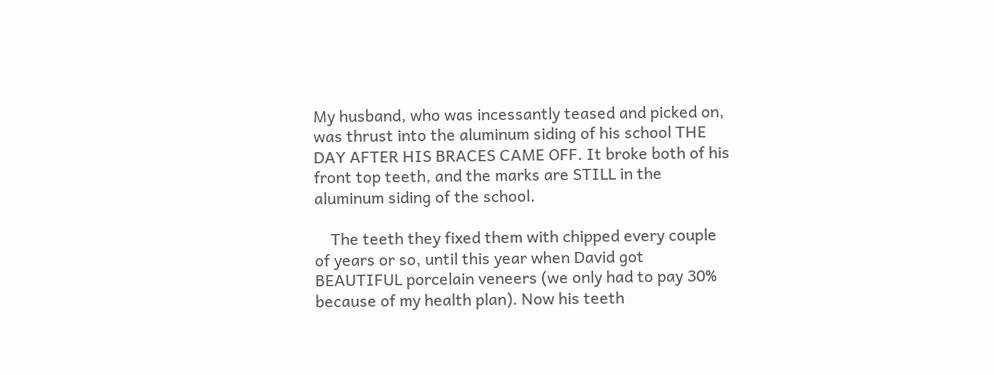My husband, who was incessantly teased and picked on, was thrust into the aluminum siding of his school THE DAY AFTER HIS BRACES CAME OFF. It broke both of his front top teeth, and the marks are STILL in the aluminum siding of the school.

    The teeth they fixed them with chipped every couple of years or so, until this year when David got BEAUTIFUL porcelain veneers (we only had to pay 30% because of my health plan). Now his teeth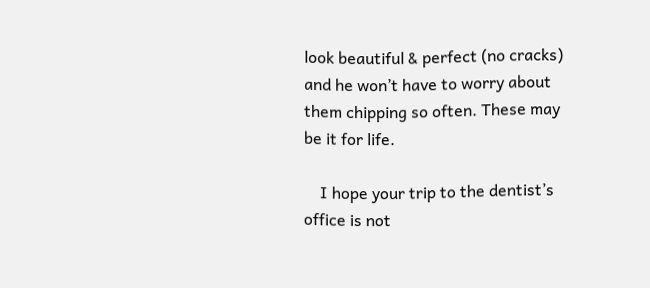look beautiful & perfect (no cracks) and he won’t have to worry about them chipping so often. These may be it for life.

    I hope your trip to the dentist’s office is not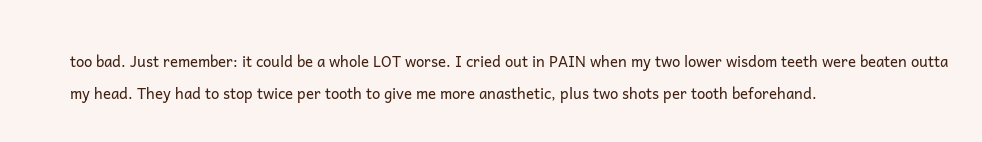too bad. Just remember: it could be a whole LOT worse. I cried out in PAIN when my two lower wisdom teeth were beaten outta my head. They had to stop twice per tooth to give me more anasthetic, plus two shots per tooth beforehand.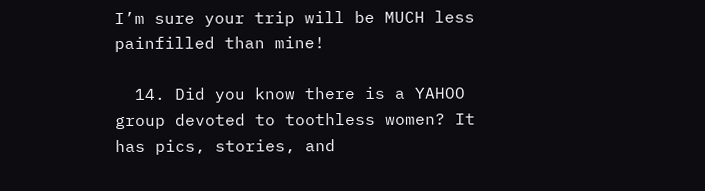I’m sure your trip will be MUCH less painfilled than mine!

  14. Did you know there is a YAHOO group devoted to toothless women? It has pics, stories, and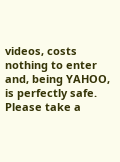videos, costs nothing to enter and, being YAHOO, is perfectly safe. Please take a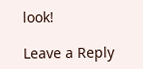look!

Leave a Reply